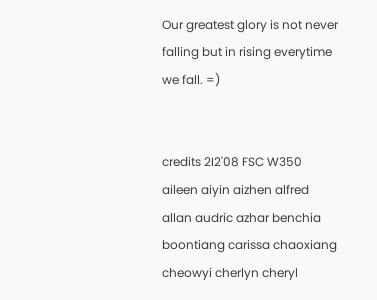Our greatest glory is not never falling but in rising everytime we fall. =)


credits 2I2'08 FSC W350 aileen aiyin aizhen alfred allan audric azhar benchia boontiang carissa chaoxiang cheowyi cherlyn cheryl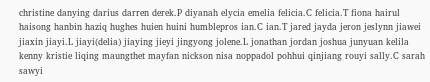christine danying darius darren derek.P diyanah elycia emelia felicia.C felicia.T fiona hairul haisong hanbin haziq hughes huien huini humblepros ian.C ian.T jared jayda jeron jeslynn jiawei jiaxin jiayi.L jiayi(delia) jiaying jieyi jingyong jolene.L jonathan jordan joshua junyuan kelila kenny kristie liqing maungthet mayfan nickson nisa noppadol pohhui qinjiang rouyi sally.C sarah sawyi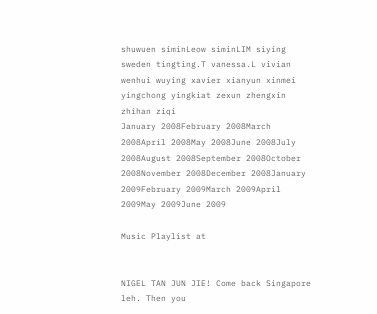shuwuen siminLeow siminLIM siying sweden tingting.T vanessa.L vivian wenhui wuying xavier xianyun xinmei yingchong yingkiat zexun zhengxin zhihan ziqi
January 2008February 2008March 2008April 2008May 2008June 2008July 2008August 2008September 2008October 2008November 2008December 2008January 2009February 2009March 2009April 2009May 2009June 2009

Music Playlist at


NIGEL TAN JUN JIE! Come back Singapore leh. Then you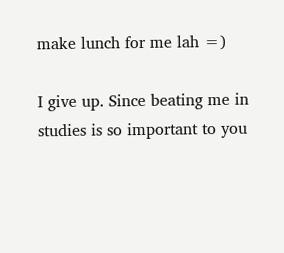make lunch for me lah =)

I give up. Since beating me in studies is so important to you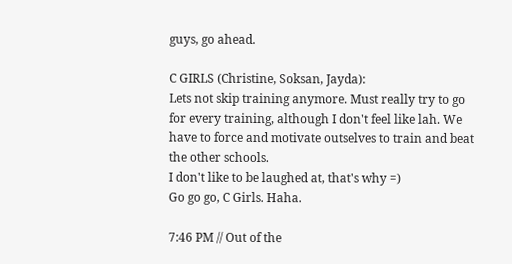guys, go ahead.

C GIRLS (Christine, Soksan, Jayda):
Lets not skip training anymore. Must really try to go for every training, although I don't feel like lah. We have to force and motivate outselves to train and beat the other schools.
I don't like to be laughed at, that's why =)
Go go go, C Girls. Haha.

7:46 PM // Out of the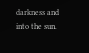darkness and into the sun.